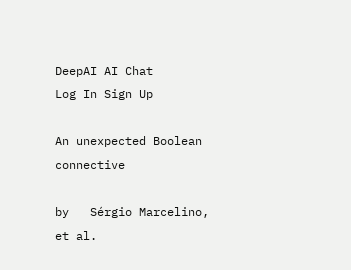DeepAI AI Chat
Log In Sign Up

An unexpected Boolean connective

by   Sérgio Marcelino, et al.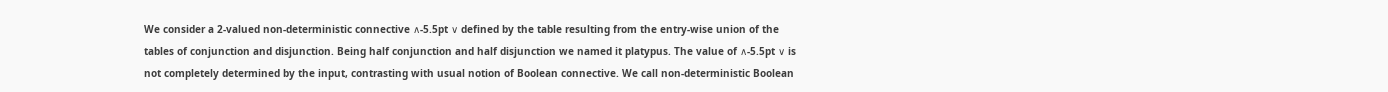We consider a 2-valued non-deterministic connective ∧-5.5pt ∨ defined by the table resulting from the entry-wise union of the tables of conjunction and disjunction. Being half conjunction and half disjunction we named it platypus. The value of ∧-5.5pt ∨ is not completely determined by the input, contrasting with usual notion of Boolean connective. We call non-deterministic Boolean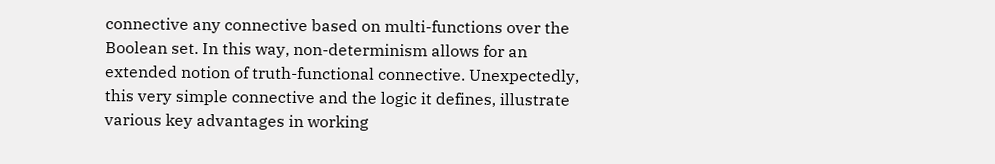connective any connective based on multi-functions over the Boolean set. In this way, non-determinism allows for an extended notion of truth-functional connective. Unexpectedly, this very simple connective and the logic it defines, illustrate various key advantages in working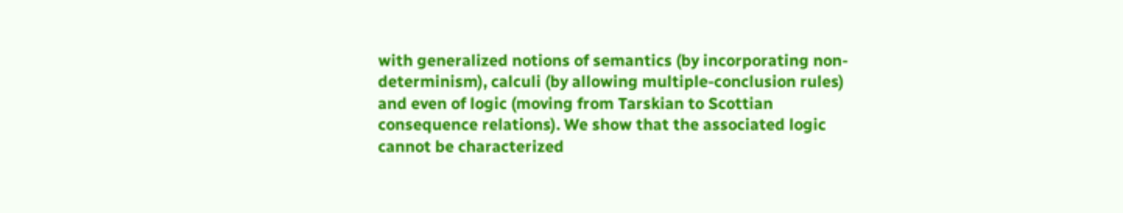with generalized notions of semantics (by incorporating non-determinism), calculi (by allowing multiple-conclusion rules) and even of logic (moving from Tarskian to Scottian consequence relations). We show that the associated logic cannot be characterized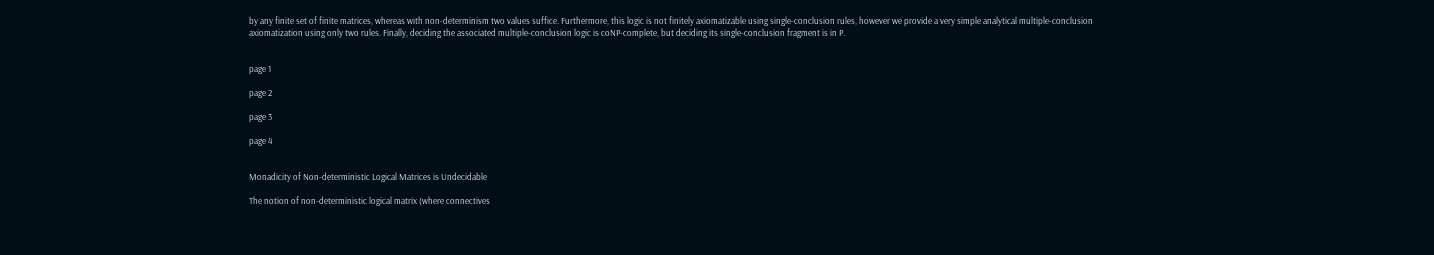by any finite set of finite matrices, whereas with non-determinism two values suffice. Furthermore, this logic is not finitely axiomatizable using single-conclusion rules, however we provide a very simple analytical multiple-conclusion axiomatization using only two rules. Finally, deciding the associated multiple-conclusion logic is coNP-complete, but deciding its single-conclusion fragment is in P.


page 1

page 2

page 3

page 4


Monadicity of Non-deterministic Logical Matrices is Undecidable

The notion of non-deterministic logical matrix (where connectives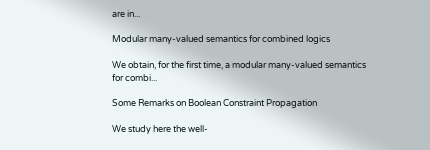are in...

Modular many-valued semantics for combined logics

We obtain, for the first time, a modular many-valued semantics for combi...

Some Remarks on Boolean Constraint Propagation

We study here the well-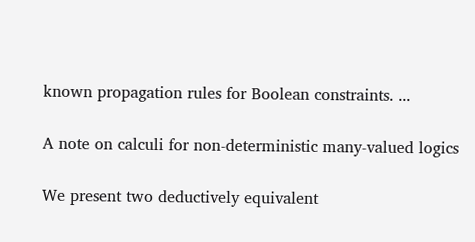known propagation rules for Boolean constraints. ...

A note on calculi for non-deterministic many-valued logics

We present two deductively equivalent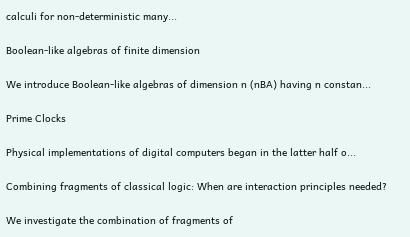calculi for non-deterministic many...

Boolean-like algebras of finite dimension

We introduce Boolean-like algebras of dimension n (nBA) having n constan...

Prime Clocks

Physical implementations of digital computers began in the latter half o...

Combining fragments of classical logic: When are interaction principles needed?

We investigate the combination of fragments of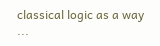classical logic as a way ...